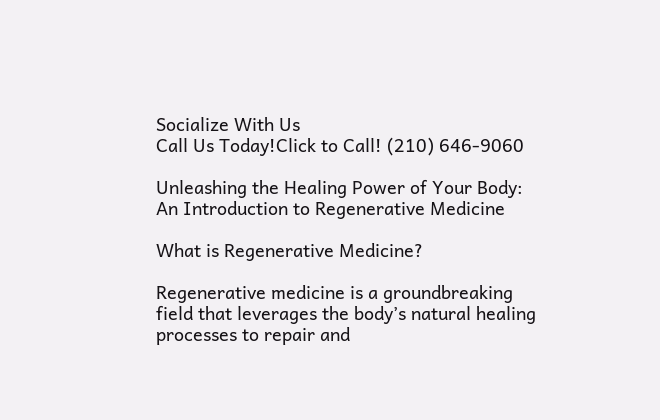Socialize With Us
Call Us Today!Click to Call! (210) 646-9060

Unleashing the Healing Power of Your Body: An Introduction to Regenerative Medicine

What is Regenerative Medicine?

Regenerative medicine is a groundbreaking field that leverages the body’s natural healing processes to repair and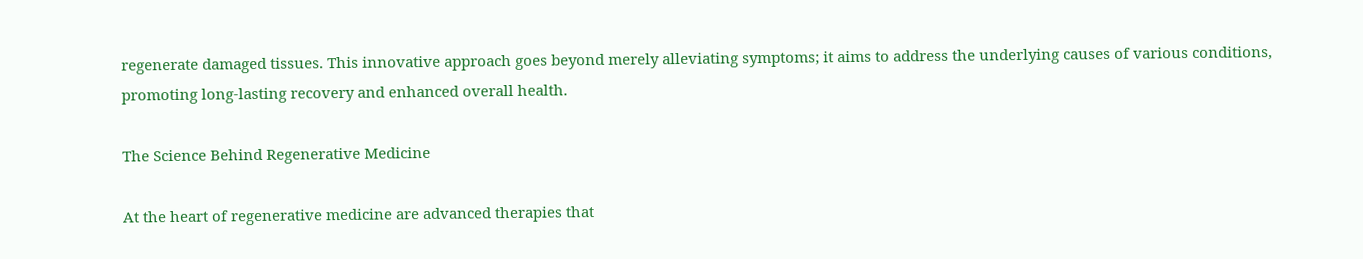regenerate damaged tissues. This innovative approach goes beyond merely alleviating symptoms; it aims to address the underlying causes of various conditions, promoting long-lasting recovery and enhanced overall health.

The Science Behind Regenerative Medicine

At the heart of regenerative medicine are advanced therapies that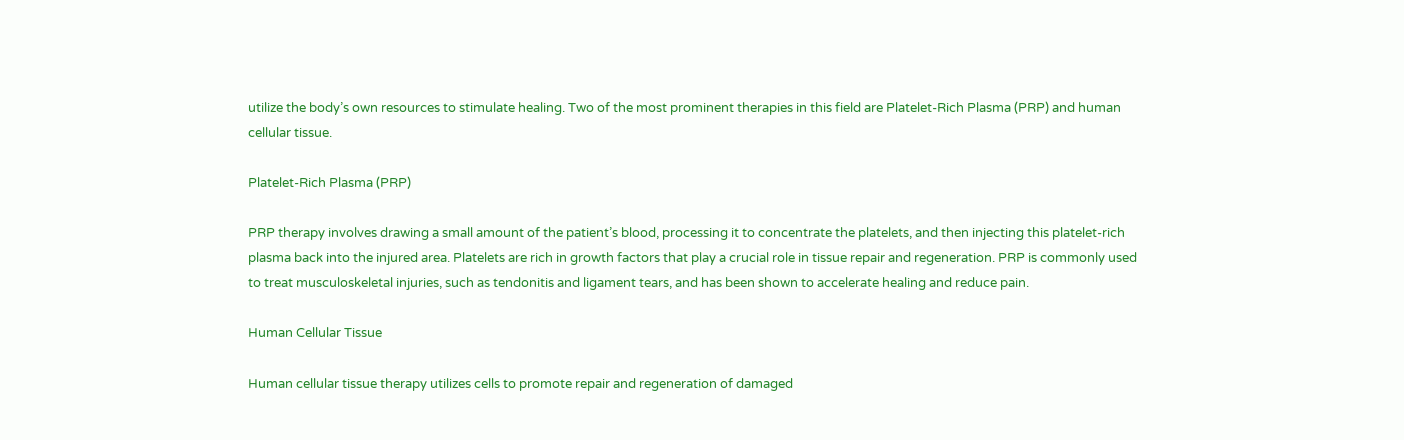utilize the body’s own resources to stimulate healing. Two of the most prominent therapies in this field are Platelet-Rich Plasma (PRP) and human cellular tissue.

Platelet-Rich Plasma (PRP)

PRP therapy involves drawing a small amount of the patient’s blood, processing it to concentrate the platelets, and then injecting this platelet-rich plasma back into the injured area. Platelets are rich in growth factors that play a crucial role in tissue repair and regeneration. PRP is commonly used to treat musculoskeletal injuries, such as tendonitis and ligament tears, and has been shown to accelerate healing and reduce pain.

Human Cellular Tissue

Human cellular tissue therapy utilizes cells to promote repair and regeneration of damaged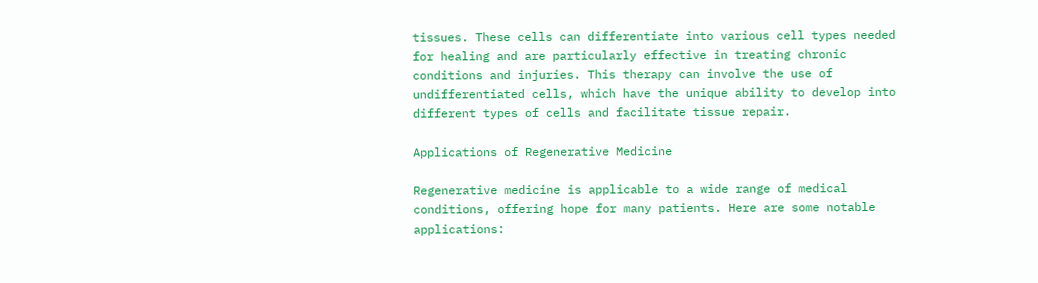tissues. These cells can differentiate into various cell types needed for healing and are particularly effective in treating chronic conditions and injuries. This therapy can involve the use of undifferentiated cells, which have the unique ability to develop into different types of cells and facilitate tissue repair.

Applications of Regenerative Medicine

Regenerative medicine is applicable to a wide range of medical conditions, offering hope for many patients. Here are some notable applications: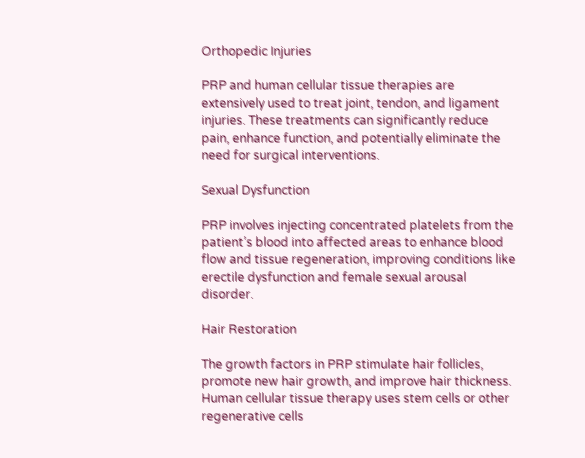Orthopedic Injuries

PRP and human cellular tissue therapies are extensively used to treat joint, tendon, and ligament injuries. These treatments can significantly reduce pain, enhance function, and potentially eliminate the need for surgical interventions.

Sexual Dysfunction

PRP involves injecting concentrated platelets from the patient’s blood into affected areas to enhance blood flow and tissue regeneration, improving conditions like erectile dysfunction and female sexual arousal disorder.

Hair Restoration

The growth factors in PRP stimulate hair follicles, promote new hair growth, and improve hair thickness. Human cellular tissue therapy uses stem cells or other regenerative cells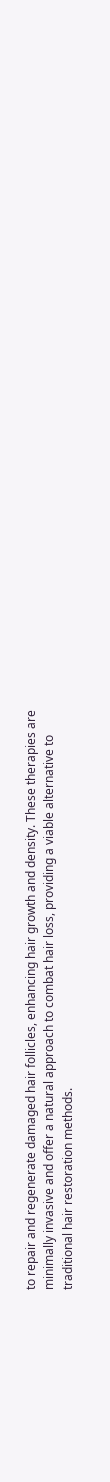to repair and regenerate damaged hair follicles, enhancing hair growth and density. These therapies are minimally invasive and offer a natural approach to combat hair loss, providing a viable alternative to traditional hair restoration methods.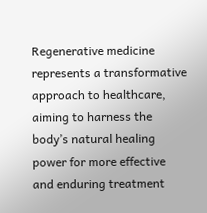Regenerative medicine represents a transformative approach to healthcare, aiming to harness the body’s natural healing power for more effective and enduring treatment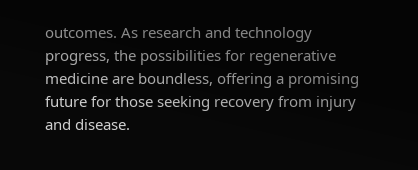outcomes. As research and technology progress, the possibilities for regenerative medicine are boundless, offering a promising future for those seeking recovery from injury and disease.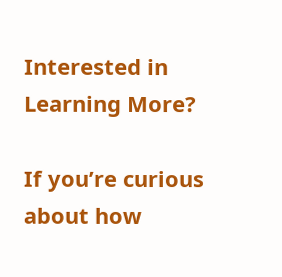Interested in Learning More?

If you’re curious about how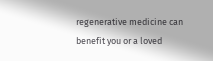regenerative medicine can benefit you or a loved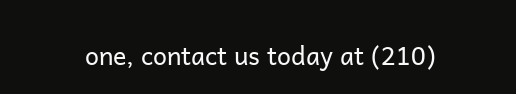one, contact us today at (210)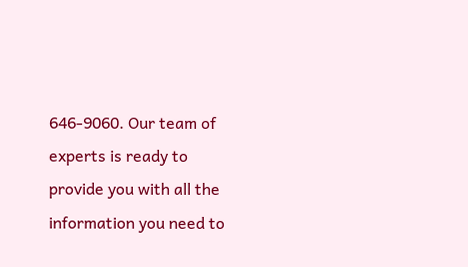646-9060. Our team of experts is ready to provide you with all the information you need to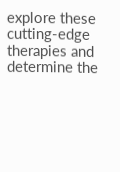explore these cutting-edge therapies and determine the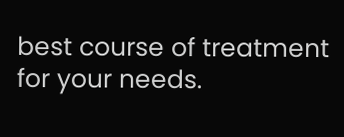best course of treatment for your needs.